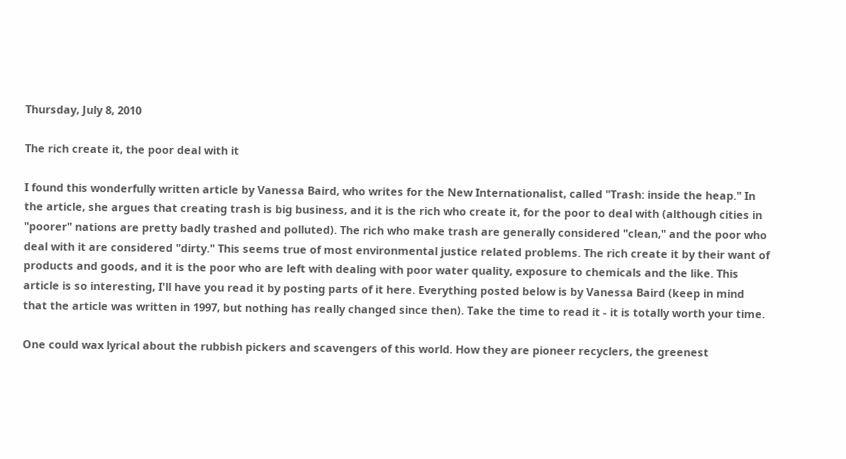Thursday, July 8, 2010

The rich create it, the poor deal with it

I found this wonderfully written article by Vanessa Baird, who writes for the New Internationalist, called "Trash: inside the heap." In the article, she argues that creating trash is big business, and it is the rich who create it, for the poor to deal with (although cities in "poorer" nations are pretty badly trashed and polluted). The rich who make trash are generally considered "clean," and the poor who deal with it are considered "dirty." This seems true of most environmental justice related problems. The rich create it by their want of products and goods, and it is the poor who are left with dealing with poor water quality, exposure to chemicals and the like. This article is so interesting, I'll have you read it by posting parts of it here. Everything posted below is by Vanessa Baird (keep in mind that the article was written in 1997, but nothing has really changed since then). Take the time to read it - it is totally worth your time.

One could wax lyrical about the rubbish pickers and scavengers of this world. How they are pioneer recyclers, the greenest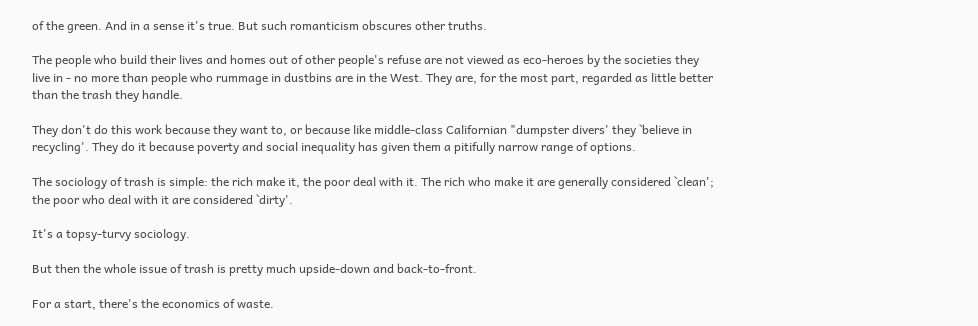of the green. And in a sense it's true. But such romanticism obscures other truths.

The people who build their lives and homes out of other people's refuse are not viewed as eco-heroes by the societies they live in - no more than people who rummage in dustbins are in the West. They are, for the most part, regarded as little better than the trash they handle.

They don't do this work because they want to, or because like middle-class Californian "dumpster divers' they `believe in recycling'. They do it because poverty and social inequality has given them a pitifully narrow range of options.

The sociology of trash is simple: the rich make it, the poor deal with it. The rich who make it are generally considered `clean'; the poor who deal with it are considered `dirty'.

It's a topsy-turvy sociology.

But then the whole issue of trash is pretty much upside-down and back-to-front.

For a start, there's the economics of waste.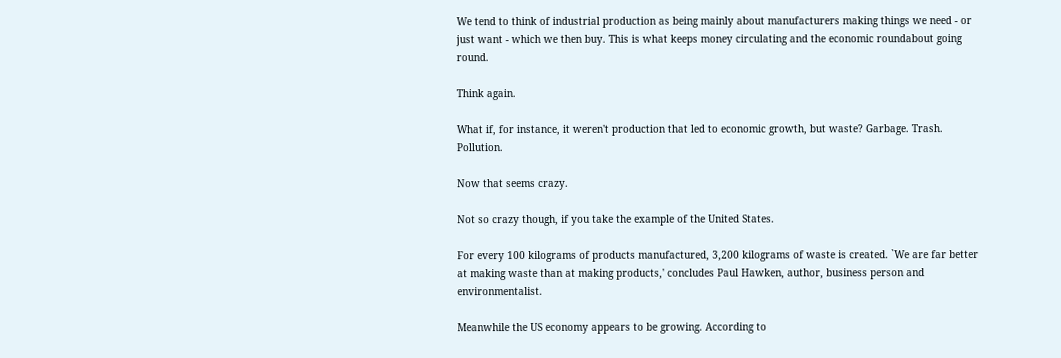We tend to think of industrial production as being mainly about manufacturers making things we need - or just want - which we then buy. This is what keeps money circulating and the economic roundabout going round.

Think again.

What if, for instance, it weren't production that led to economic growth, but waste? Garbage. Trash. Pollution.

Now that seems crazy.

Not so crazy though, if you take the example of the United States.

For every 100 kilograms of products manufactured, 3,200 kilograms of waste is created. `We are far better at making waste than at making products,' concludes Paul Hawken, author, business person and environmentalist.

Meanwhile the US economy appears to be growing. According to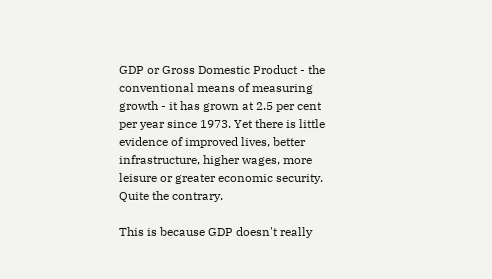GDP or Gross Domestic Product - the conventional means of measuring growth - it has grown at 2.5 per cent per year since 1973. Yet there is little evidence of improved lives, better infrastructure, higher wages, more leisure or greater economic security. Quite the contrary.

This is because GDP doesn't really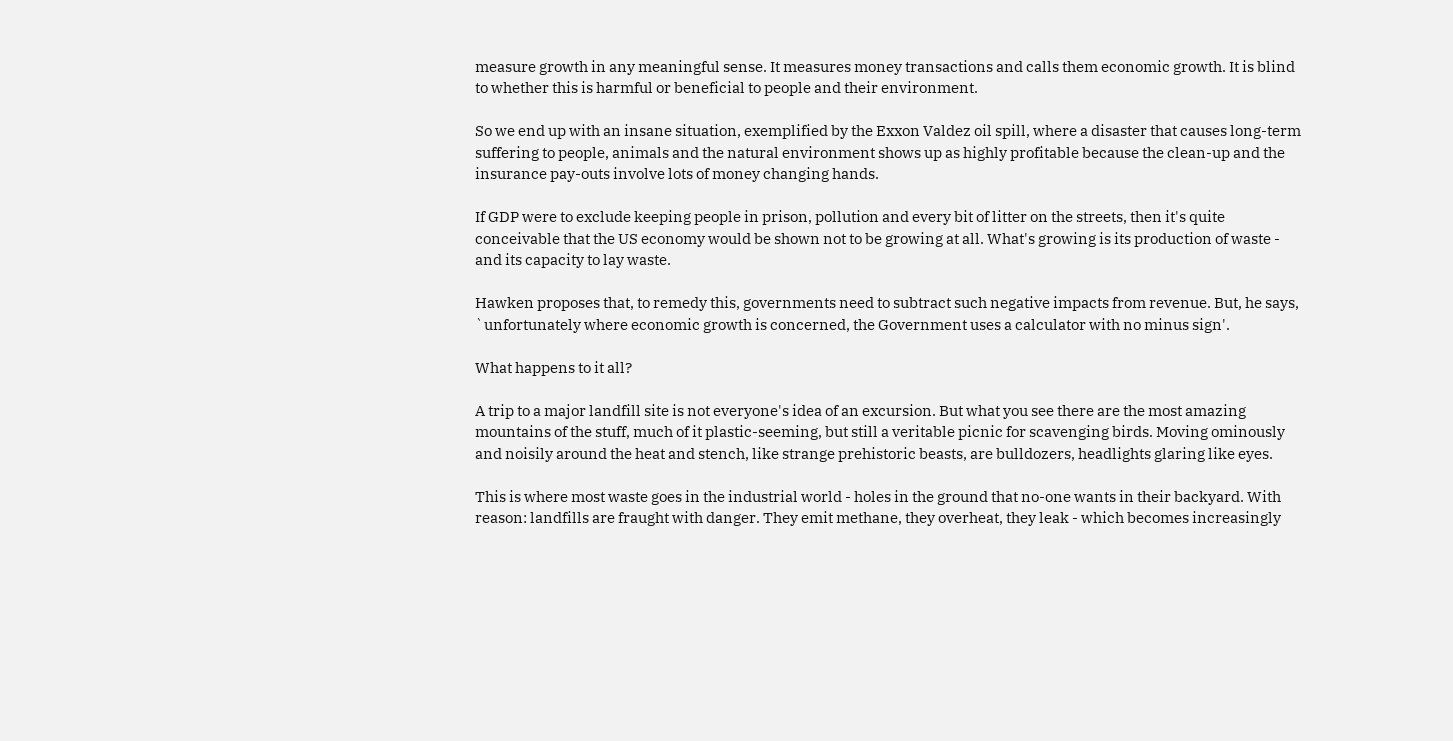measure growth in any meaningful sense. It measures money transactions and calls them economic growth. It is blind to whether this is harmful or beneficial to people and their environment.

So we end up with an insane situation, exemplified by the Exxon Valdez oil spill, where a disaster that causes long-term suffering to people, animals and the natural environment shows up as highly profitable because the clean-up and the insurance pay-outs involve lots of money changing hands.

If GDP were to exclude keeping people in prison, pollution and every bit of litter on the streets, then it's quite conceivable that the US economy would be shown not to be growing at all. What's growing is its production of waste - and its capacity to lay waste.

Hawken proposes that, to remedy this, governments need to subtract such negative impacts from revenue. But, he says, `unfortunately where economic growth is concerned, the Government uses a calculator with no minus sign'.

What happens to it all?

A trip to a major landfill site is not everyone's idea of an excursion. But what you see there are the most amazing mountains of the stuff, much of it plastic-seeming, but still a veritable picnic for scavenging birds. Moving ominously and noisily around the heat and stench, like strange prehistoric beasts, are bulldozers, headlights glaring like eyes.

This is where most waste goes in the industrial world - holes in the ground that no-one wants in their backyard. With reason: landfills are fraught with danger. They emit methane, they overheat, they leak - which becomes increasingly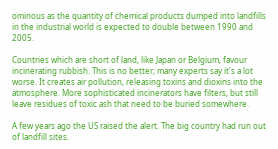ominous as the quantity of chemical products dumped into landfills in the industrial world is expected to double between 1990 and 2005.

Countries which are short of land, like Japan or Belgium, favour incinerating rubbish. This is no better; many experts say it's a lot worse. It creates air pollution, releasing toxins and dioxins into the atmosphere. More sophisticated incinerators have filters, but still leave residues of toxic ash that need to be buried somewhere.

A few years ago the US raised the alert. The big country had run out of landfill sites.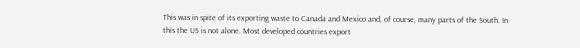This was in spite of its exporting waste to Canada and Mexico and, of course, many parts of the South. In this the US is not alone. Most developed countries export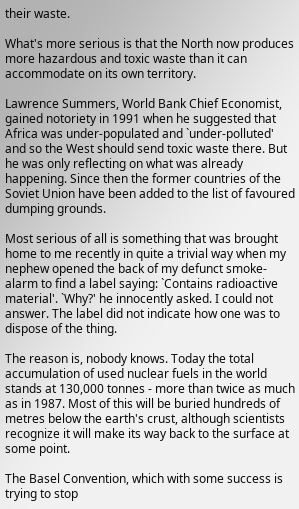their waste.

What's more serious is that the North now produces more hazardous and toxic waste than it can accommodate on its own territory.

Lawrence Summers, World Bank Chief Economist, gained notoriety in 1991 when he suggested that Africa was under-populated and `under-polluted' and so the West should send toxic waste there. But he was only reflecting on what was already happening. Since then the former countries of the Soviet Union have been added to the list of favoured dumping grounds.

Most serious of all is something that was brought home to me recently in quite a trivial way when my nephew opened the back of my defunct smoke-alarm to find a label saying: `Contains radioactive material'. `Why?' he innocently asked. I could not answer. The label did not indicate how one was to dispose of the thing.

The reason is, nobody knows. Today the total accumulation of used nuclear fuels in the world stands at 130,000 tonnes - more than twice as much as in 1987. Most of this will be buried hundreds of metres below the earth's crust, although scientists recognize it will make its way back to the surface at some point.

The Basel Convention, which with some success is trying to stop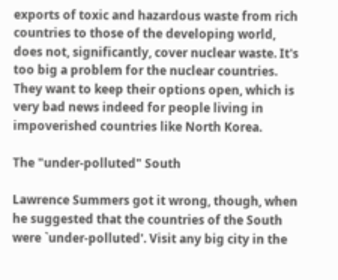exports of toxic and hazardous waste from rich countries to those of the developing world, does not, significantly, cover nuclear waste. It's too big a problem for the nuclear countries. They want to keep their options open, which is very bad news indeed for people living in impoverished countries like North Korea.

The "under-polluted" South

Lawrence Summers got it wrong, though, when he suggested that the countries of the South were `under-polluted'. Visit any big city in the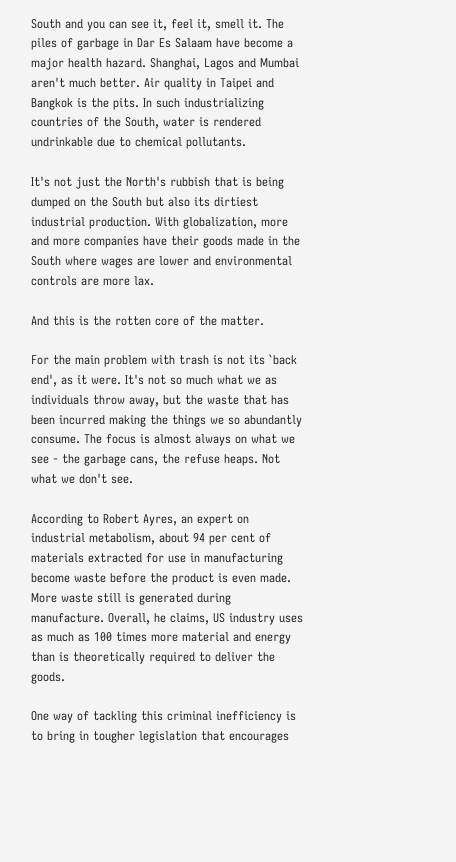South and you can see it, feel it, smell it. The piles of garbage in Dar Es Salaam have become a major health hazard. Shanghai, Lagos and Mumbai aren't much better. Air quality in Taipei and Bangkok is the pits. In such industrializing countries of the South, water is rendered undrinkable due to chemical pollutants.

It's not just the North's rubbish that is being dumped on the South but also its dirtiest industrial production. With globalization, more and more companies have their goods made in the South where wages are lower and environmental controls are more lax.

And this is the rotten core of the matter.

For the main problem with trash is not its `back end', as it were. It's not so much what we as individuals throw away, but the waste that has been incurred making the things we so abundantly consume. The focus is almost always on what we see - the garbage cans, the refuse heaps. Not what we don't see.

According to Robert Ayres, an expert on industrial metabolism, about 94 per cent of materials extracted for use in manufacturing become waste before the product is even made. More waste still is generated during manufacture. Overall, he claims, US industry uses as much as 100 times more material and energy than is theoretically required to deliver the goods.

One way of tackling this criminal inefficiency is to bring in tougher legislation that encourages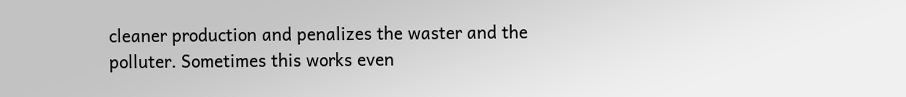cleaner production and penalizes the waster and the polluter. Sometimes this works even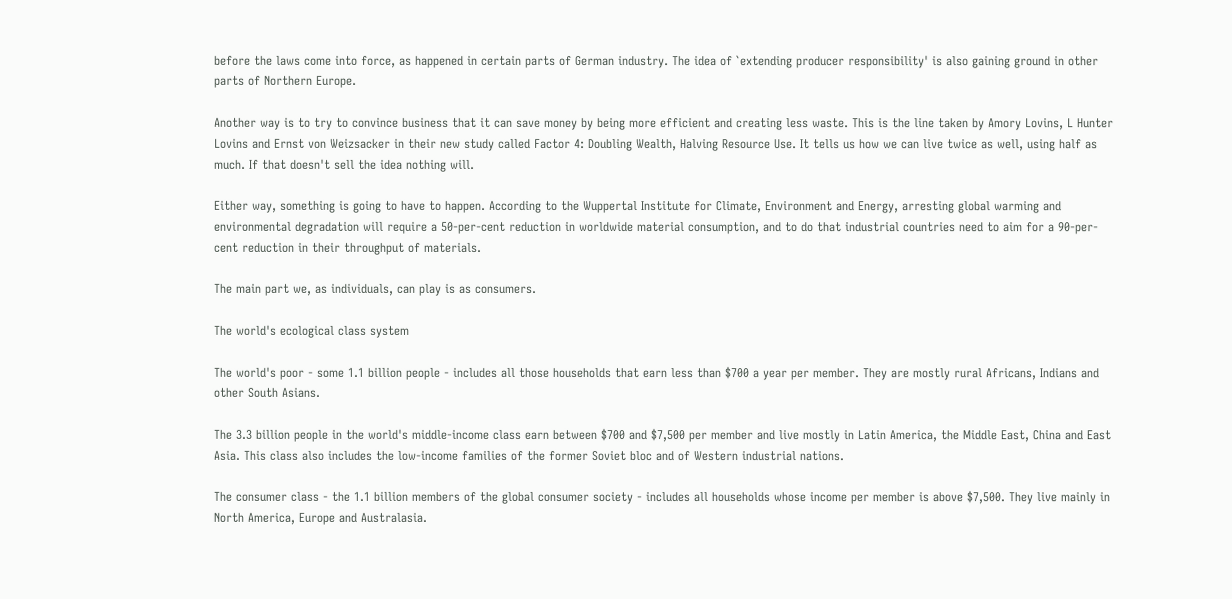before the laws come into force, as happened in certain parts of German industry. The idea of `extending producer responsibility' is also gaining ground in other parts of Northern Europe.

Another way is to try to convince business that it can save money by being more efficient and creating less waste. This is the line taken by Amory Lovins, L Hunter Lovins and Ernst von Weizsacker in their new study called Factor 4: Doubling Wealth, Halving Resource Use. It tells us how we can live twice as well, using half as much. If that doesn't sell the idea nothing will.

Either way, something is going to have to happen. According to the Wuppertal Institute for Climate, Environment and Energy, arresting global warming and environmental degradation will require a 50-per-cent reduction in worldwide material consumption, and to do that industrial countries need to aim for a 90-per-cent reduction in their throughput of materials.

The main part we, as individuals, can play is as consumers.

The world's ecological class system

The world's poor - some 1.1 billion people - includes all those households that earn less than $700 a year per member. They are mostly rural Africans, Indians and other South Asians.

The 3.3 billion people in the world's middle-income class earn between $700 and $7,500 per member and live mostly in Latin America, the Middle East, China and East Asia. This class also includes the low-income families of the former Soviet bloc and of Western industrial nations.

The consumer class - the 1.1 billion members of the global consumer society - includes all households whose income per member is above $7,500. They live mainly in North America, Europe and Australasia.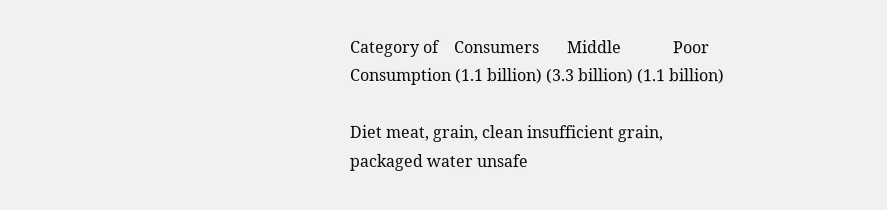Category of    Consumers       Middle             Poor
Consumption (1.1 billion) (3.3 billion) (1.1 billion)

Diet meat, grain, clean insufficient grain,
packaged water unsafe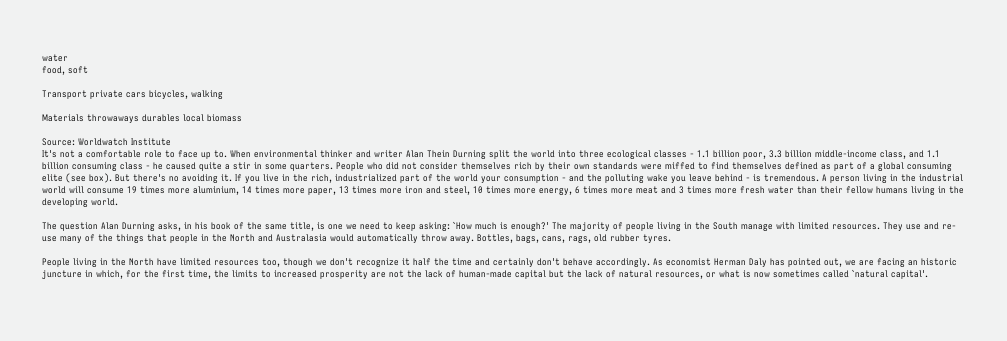water
food, soft

Transport private cars bicycles, walking

Materials throwaways durables local biomass

Source: Worldwatch Institute
It's not a comfortable role to face up to. When environmental thinker and writer Alan Thein Durning split the world into three ecological classes - 1.1 billion poor, 3.3 billion middle-income class, and 1.1 billion consuming class - he caused quite a stir in some quarters. People who did not consider themselves rich by their own standards were miffed to find themselves defined as part of a global consuming elite (see box). But there's no avoiding it. If you live in the rich, industrialized part of the world your consumption - and the polluting wake you leave behind - is tremendous. A person living in the industrial world will consume 19 times more aluminium, 14 times more paper, 13 times more iron and steel, 10 times more energy, 6 times more meat and 3 times more fresh water than their fellow humans living in the developing world.

The question Alan Durning asks, in his book of the same title, is one we need to keep asking: `How much is enough?' The majority of people living in the South manage with limited resources. They use and re-use many of the things that people in the North and Australasia would automatically throw away. Bottles, bags, cans, rags, old rubber tyres.

People living in the North have limited resources too, though we don't recognize it half the time and certainly don't behave accordingly. As economist Herman Daly has pointed out, we are facing an historic juncture in which, for the first time, the limits to increased prosperity are not the lack of human-made capital but the lack of natural resources, or what is now sometimes called `natural capital'.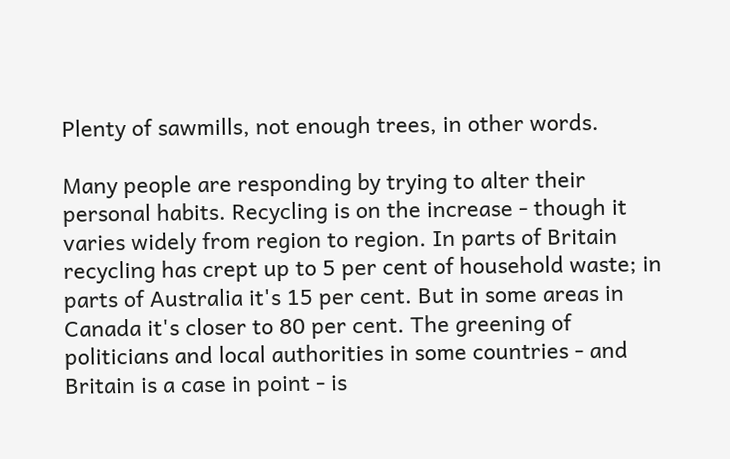Plenty of sawmills, not enough trees, in other words.

Many people are responding by trying to alter their personal habits. Recycling is on the increase - though it varies widely from region to region. In parts of Britain recycling has crept up to 5 per cent of household waste; in parts of Australia it's 15 per cent. But in some areas in Canada it's closer to 80 per cent. The greening of politicians and local authorities in some countries - and Britain is a case in point - is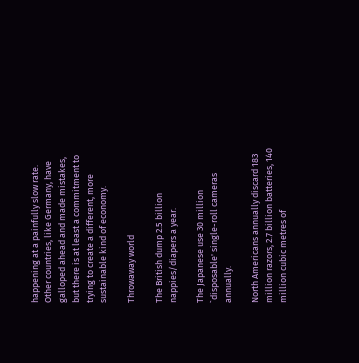happening at a painfully slow rate. Other countries, like Germany, have galloped ahead and made mistakes, but there is at least a commitment to trying to create a different, more sustainable kind of economy.

Throwaway world

The British dump 2.5 billion nappies/diapers a year.

The Japanese use 30 million `disposable' single-roll cameras annually.

North Americans annually discard 183 million razors, 2.7 billion batteries, 140 million cubic metres of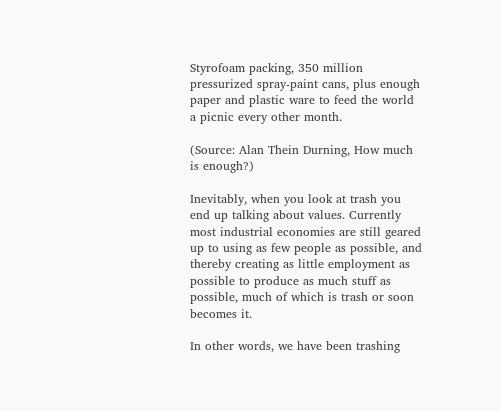Styrofoam packing, 350 million pressurized spray-paint cans, plus enough paper and plastic ware to feed the world a picnic every other month.

(Source: Alan Thein Durning, How much is enough?)

Inevitably, when you look at trash you end up talking about values. Currently most industrial economies are still geared up to using as few people as possible, and thereby creating as little employment as possible to produce as much stuff as possible, much of which is trash or soon becomes it.

In other words, we have been trashing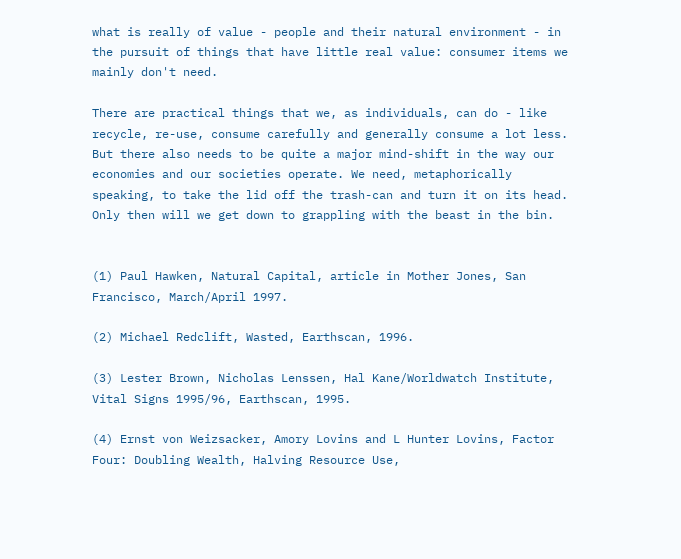what is really of value - people and their natural environment - in the pursuit of things that have little real value: consumer items we mainly don't need.

There are practical things that we, as individuals, can do - like recycle, re-use, consume carefully and generally consume a lot less. But there also needs to be quite a major mind-shift in the way our economies and our societies operate. We need, metaphorically speaking, to take the lid off the trash-can and turn it on its head. Only then will we get down to grappling with the beast in the bin.


(1) Paul Hawken, Natural Capital, article in Mother Jones, San Francisco, March/April 1997.

(2) Michael Redclift, Wasted, Earthscan, 1996.

(3) Lester Brown, Nicholas Lenssen, Hal Kane/Worldwatch Institute, Vital Signs 1995/96, Earthscan, 1995.

(4) Ernst von Weizsacker, Amory Lovins and L Hunter Lovins, Factor Four: Doubling Wealth, Halving Resource Use,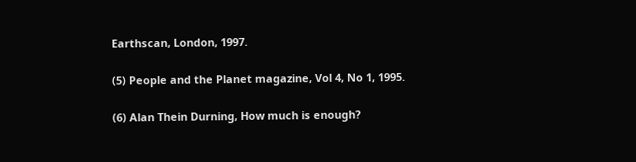Earthscan, London, 1997.

(5) People and the Planet magazine, Vol 4, No 1, 1995.

(6) Alan Thein Durning, How much is enough?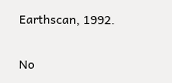Earthscan, 1992.

No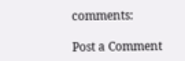comments:

Post a Comment